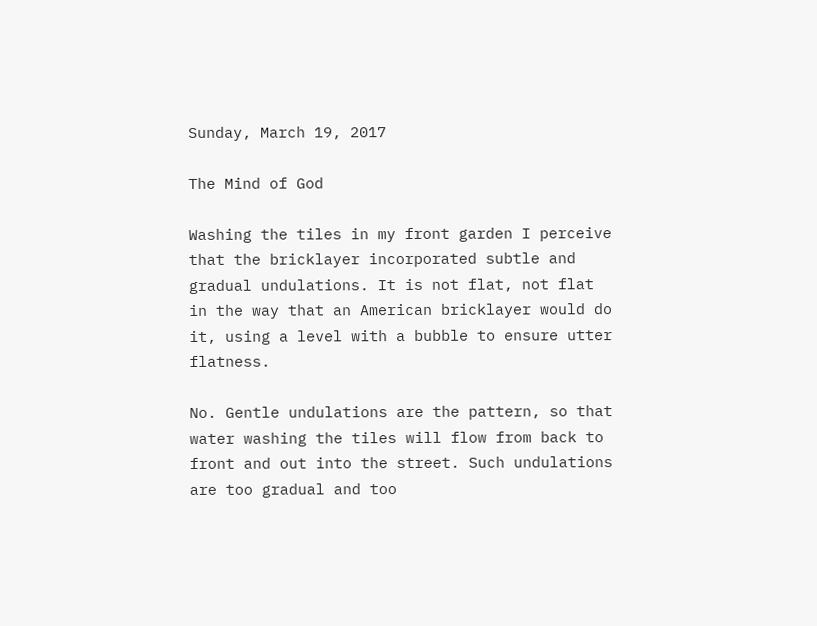Sunday, March 19, 2017

The Mind of God

Washing the tiles in my front garden I perceive that the bricklayer incorporated subtle and gradual undulations. It is not flat, not flat in the way that an American bricklayer would do it, using a level with a bubble to ensure utter flatness.

No. Gentle undulations are the pattern, so that water washing the tiles will flow from back to front and out into the street. Such undulations are too gradual and too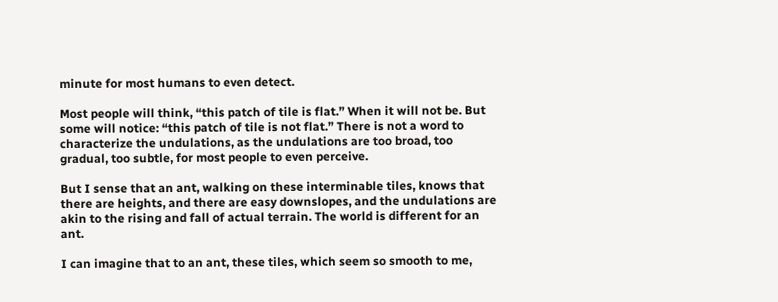minute for most humans to even detect.

Most people will think, “this patch of tile is flat.” When it will not be. But some will notice: “this patch of tile is not flat.” There is not a word to characterize the undulations, as the undulations are too broad, too gradual, too subtle, for most people to even perceive.

But I sense that an ant, walking on these interminable tiles, knows that there are heights, and there are easy downslopes, and the undulations are akin to the rising and fall of actual terrain. The world is different for an ant.

I can imagine that to an ant, these tiles, which seem so smooth to me,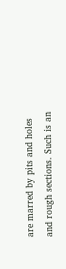are marred by pits and holes and rough sections. Such is an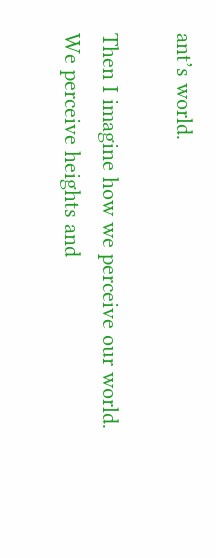ant’s world.

Then I imagine how we perceive our world. We perceive heights and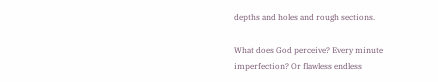depths and holes and rough sections.

What does God perceive? Every minute imperfection? Or flawless endless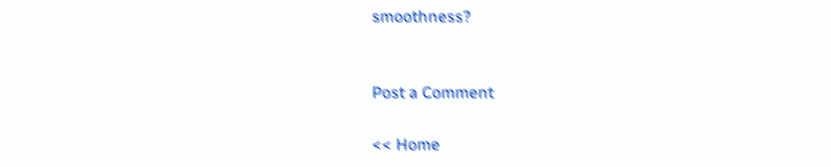smoothness?


Post a Comment

<< Home